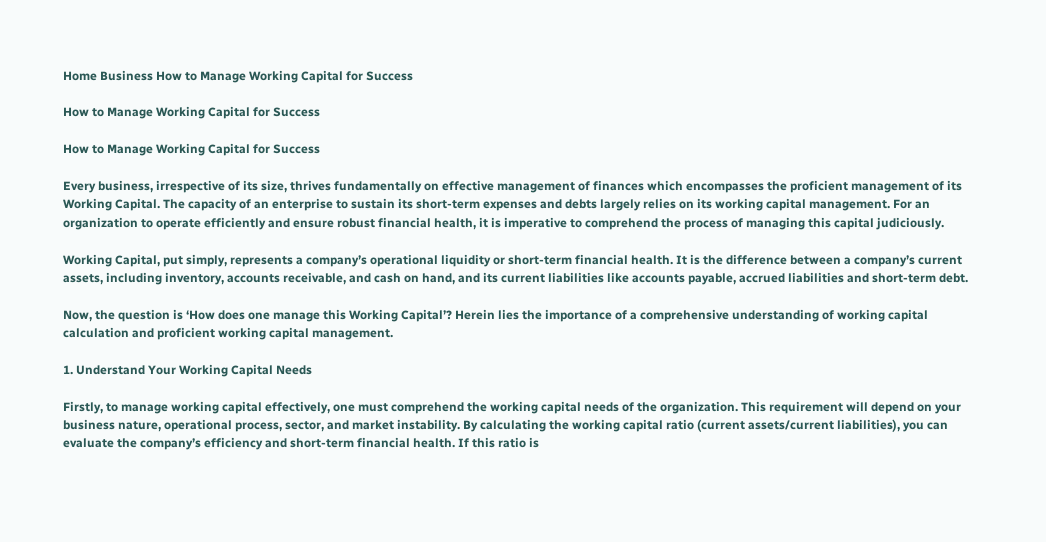Home Business How to Manage Working Capital for Success

How to Manage Working Capital for Success

How to Manage Working Capital for Success

Every business, irrespective of its size, thrives fundamentally on effective management of finances which encompasses the proficient management of its Working Capital. The capacity of an enterprise to sustain its short-term expenses and debts largely relies on its working capital management. For an organization to operate efficiently and ensure robust financial health, it is imperative to comprehend the process of managing this capital judiciously.

Working Capital, put simply, represents a company’s operational liquidity or short-term financial health. It is the difference between a company’s current assets, including inventory, accounts receivable, and cash on hand, and its current liabilities like accounts payable, accrued liabilities and short-term debt.

Now, the question is ‘How does one manage this Working Capital’? Herein lies the importance of a comprehensive understanding of working capital calculation and proficient working capital management.

1. Understand Your Working Capital Needs

Firstly, to manage working capital effectively, one must comprehend the working capital needs of the organization. This requirement will depend on your business nature, operational process, sector, and market instability. By calculating the working capital ratio (current assets/current liabilities), you can evaluate the company’s efficiency and short-term financial health. If this ratio is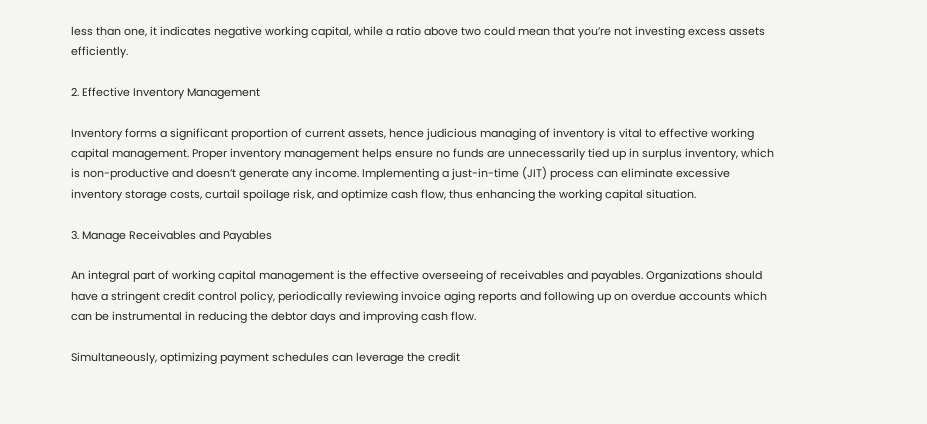less than one, it indicates negative working capital, while a ratio above two could mean that you’re not investing excess assets efficiently.

2. Effective Inventory Management

Inventory forms a significant proportion of current assets, hence judicious managing of inventory is vital to effective working capital management. Proper inventory management helps ensure no funds are unnecessarily tied up in surplus inventory, which is non-productive and doesn’t generate any income. Implementing a just-in-time (JIT) process can eliminate excessive inventory storage costs, curtail spoilage risk, and optimize cash flow, thus enhancing the working capital situation.

3. Manage Receivables and Payables

An integral part of working capital management is the effective overseeing of receivables and payables. Organizations should have a stringent credit control policy, periodically reviewing invoice aging reports and following up on overdue accounts which can be instrumental in reducing the debtor days and improving cash flow.

Simultaneously, optimizing payment schedules can leverage the credit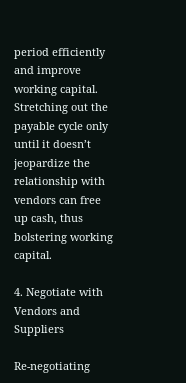period efficiently and improve working capital. Stretching out the payable cycle only until it doesn’t jeopardize the relationship with vendors can free up cash, thus bolstering working capital.

4. Negotiate with Vendors and Suppliers

Re-negotiating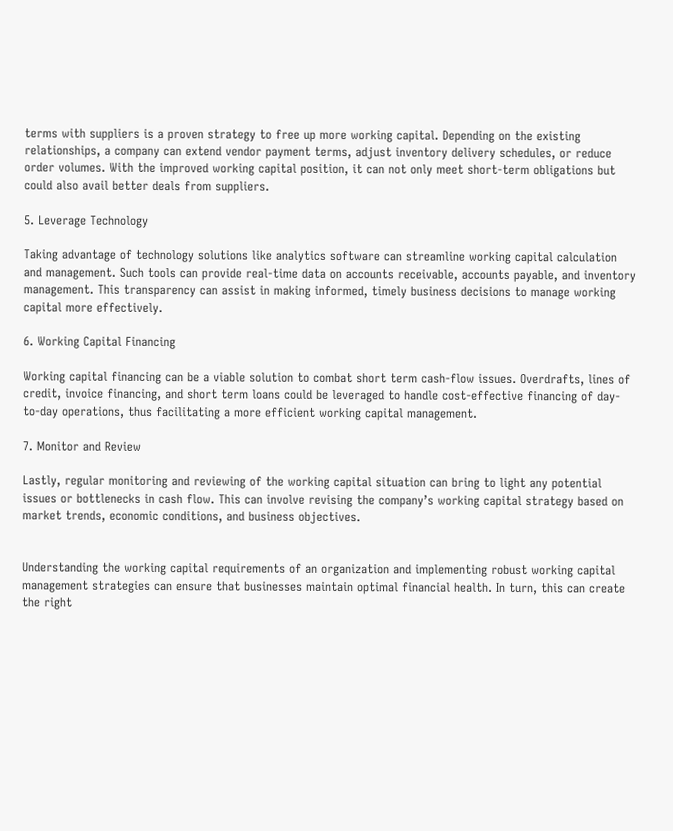terms with suppliers is a proven strategy to free up more working capital. Depending on the existing relationships, a company can extend vendor payment terms, adjust inventory delivery schedules, or reduce order volumes. With the improved working capital position, it can not only meet short-term obligations but could also avail better deals from suppliers.

5. Leverage Technology

Taking advantage of technology solutions like analytics software can streamline working capital calculation and management. Such tools can provide real-time data on accounts receivable, accounts payable, and inventory management. This transparency can assist in making informed, timely business decisions to manage working capital more effectively.

6. Working Capital Financing

Working capital financing can be a viable solution to combat short term cash-flow issues. Overdrafts, lines of credit, invoice financing, and short term loans could be leveraged to handle cost-effective financing of day-to-day operations, thus facilitating a more efficient working capital management.

7. Monitor and Review

Lastly, regular monitoring and reviewing of the working capital situation can bring to light any potential issues or bottlenecks in cash flow. This can involve revising the company’s working capital strategy based on market trends, economic conditions, and business objectives.


Understanding the working capital requirements of an organization and implementing robust working capital management strategies can ensure that businesses maintain optimal financial health. In turn, this can create the right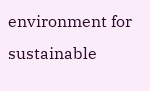environment for sustainable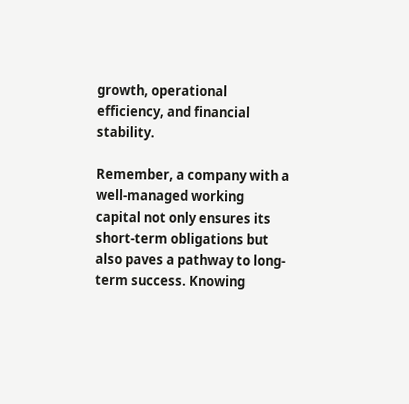growth, operational efficiency, and financial stability.

Remember, a company with a well-managed working capital not only ensures its short-term obligations but also paves a pathway to long-term success. Knowing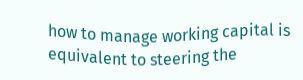how to manage working capital is equivalent to steering the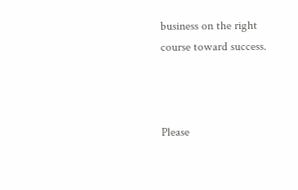business on the right course toward success.



Please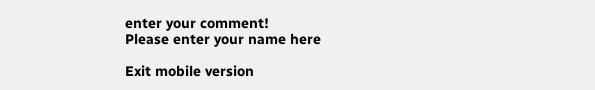enter your comment!
Please enter your name here

Exit mobile version